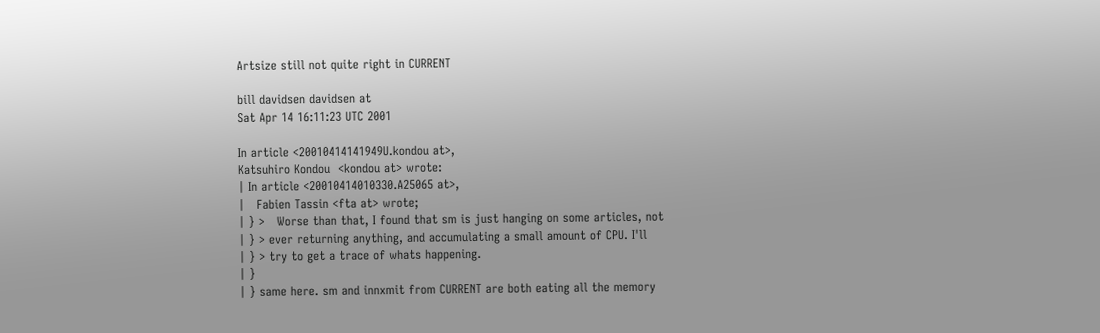Artsize still not quite right in CURRENT

bill davidsen davidsen at
Sat Apr 14 16:11:23 UTC 2001

In article <20010414141949U.kondou at>,
Katsuhiro Kondou  <kondou at> wrote:
| In article <20010414010330.A25065 at>,
|   Fabien Tassin <fta at> wrote;
| } >   Worse than that, I found that sm is just hanging on some articles, not
| } > ever returning anything, and accumulating a small amount of CPU. I'll
| } > try to get a trace of whats happening.
| }
| } same here. sm and innxmit from CURRENT are both eating all the memory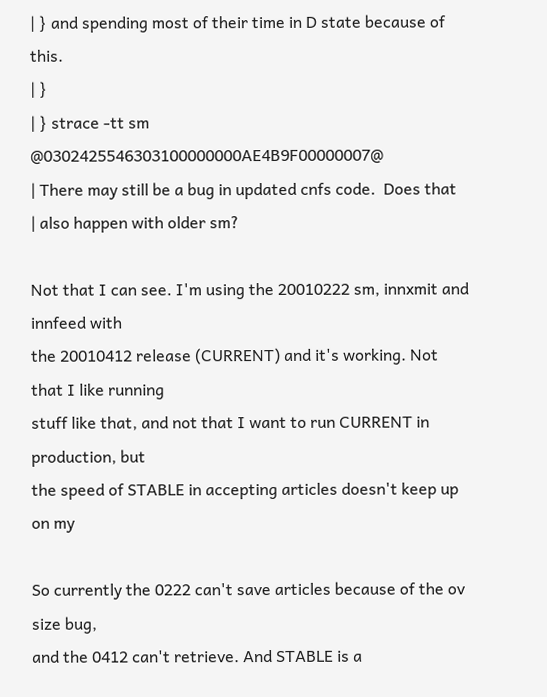| } and spending most of their time in D state because of this.
| }
| } strace -tt sm @0302425546303100000000AE4B9F00000007@
| There may still be a bug in updated cnfs code.  Does that
| also happen with older sm?

Not that I can see. I'm using the 20010222 sm, innxmit and innfeed with
the 20010412 release (CURRENT) and it's working. Not that I like running
stuff like that, and not that I want to run CURRENT in production, but
the speed of STABLE in accepting articles doesn't keep up on my

So currently the 0222 can't save articles because of the ov size bug,
and the 0412 can't retrieve. And STABLE is a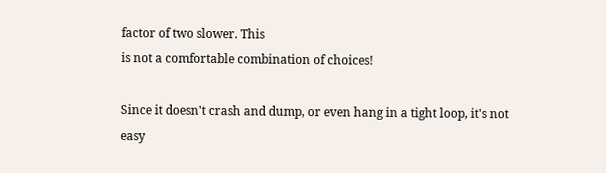factor of two slower. This
is not a comfortable combination of choices!

Since it doesn't crash and dump, or even hang in a tight loop, it's not
easy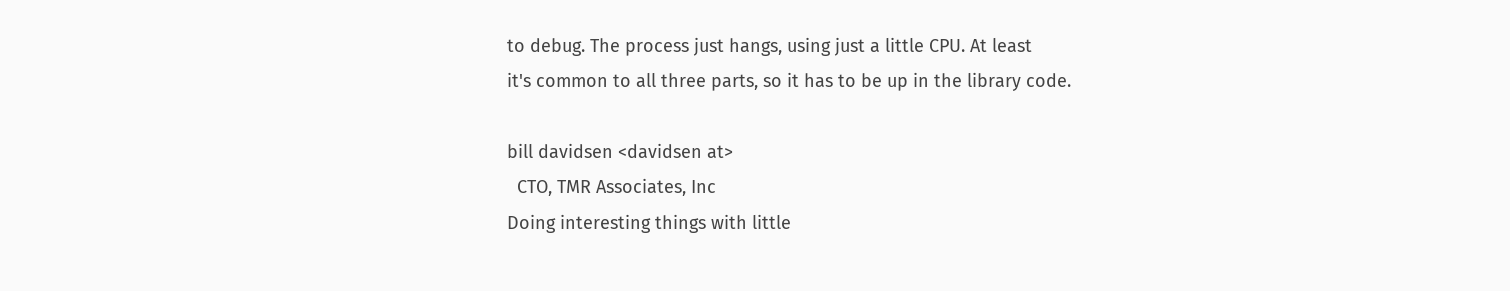to debug. The process just hangs, using just a little CPU. At least
it's common to all three parts, so it has to be up in the library code.

bill davidsen <davidsen at>
  CTO, TMR Associates, Inc
Doing interesting things with little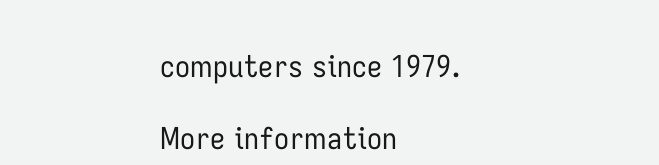computers since 1979.

More information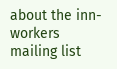about the inn-workers mailing list